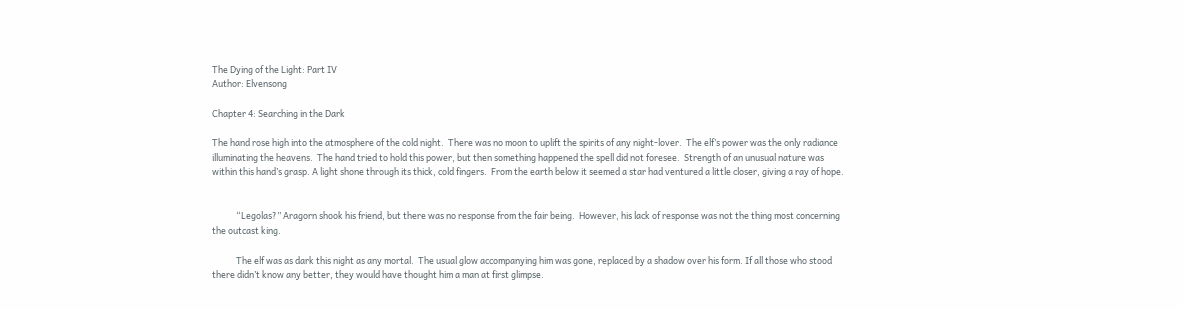The Dying of the Light: Part IV
Author: Elvensong

Chapter 4: Searching in the Dark

The hand rose high into the atmosphere of the cold night.  There was no moon to uplift the spirits of any night-lover.  The elf’s power was the only radiance illuminating the heavens.  The hand tried to hold this power, but then something happened the spell did not foresee.  Strength of an unusual nature was within this hand’s grasp. A light shone through its thick, cold fingers.  From the earth below it seemed a star had ventured a little closer, giving a ray of hope.


            “Legolas?” Aragorn shook his friend, but there was no response from the fair being.  However, his lack of response was not the thing most concerning the outcast king.

            The elf was as dark this night as any mortal.  The usual glow accompanying him was gone, replaced by a shadow over his form. If all those who stood there didn’t know any better, they would have thought him a man at first glimpse.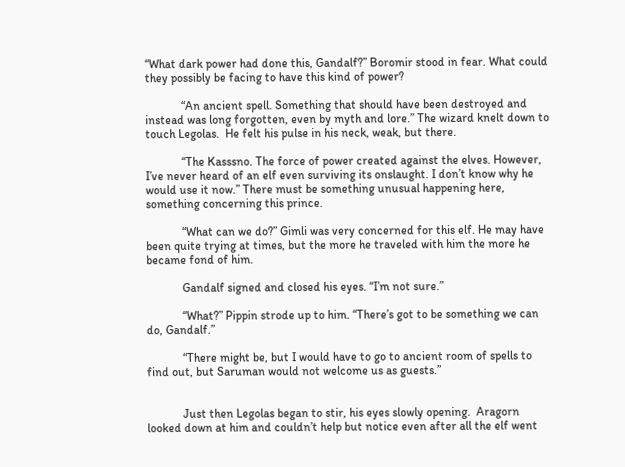“What dark power had done this, Gandalf?” Boromir stood in fear. What could they possibly be facing to have this kind of power?

            “An ancient spell. Something that should have been destroyed and instead was long forgotten, even by myth and lore.” The wizard knelt down to touch Legolas.  He felt his pulse in his neck, weak, but there.

            “The Kasssno. The force of power created against the elves. However, I’ve never heard of an elf even surviving its onslaught. I don’t know why he would use it now.” There must be something unusual happening here, something concerning this prince.

            “What can we do?” Gimli was very concerned for this elf. He may have been quite trying at times, but the more he traveled with him the more he became fond of him.

            Gandalf signed and closed his eyes. “I’m not sure.”

            “What?” Pippin strode up to him. “There’s got to be something we can do, Gandalf.”

            “There might be, but I would have to go to ancient room of spells to find out, but Saruman would not welcome us as guests.”


            Just then Legolas began to stir, his eyes slowly opening.  Aragorn looked down at him and couldn’t help but notice even after all the elf went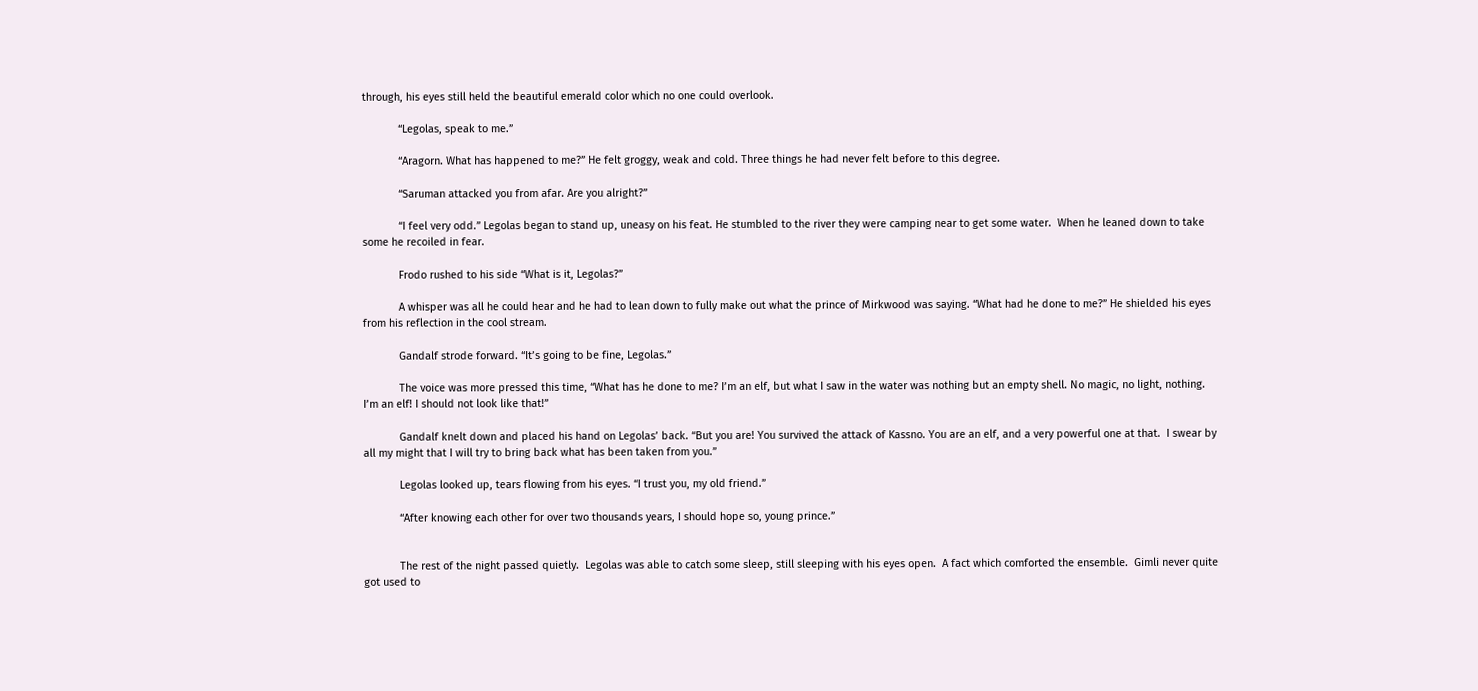through, his eyes still held the beautiful emerald color which no one could overlook.

            “Legolas, speak to me.”

            “Aragorn. What has happened to me?” He felt groggy, weak and cold. Three things he had never felt before to this degree.

            “Saruman attacked you from afar. Are you alright?”

            “I feel very odd.” Legolas began to stand up, uneasy on his feat. He stumbled to the river they were camping near to get some water.  When he leaned down to take some he recoiled in fear.

            Frodo rushed to his side “What is it, Legolas?”

            A whisper was all he could hear and he had to lean down to fully make out what the prince of Mirkwood was saying. “What had he done to me?” He shielded his eyes from his reflection in the cool stream.

            Gandalf strode forward. “It’s going to be fine, Legolas.”

            The voice was more pressed this time, “What has he done to me? I’m an elf, but what I saw in the water was nothing but an empty shell. No magic, no light, nothing. I’m an elf! I should not look like that!”

            Gandalf knelt down and placed his hand on Legolas’ back. “But you are! You survived the attack of Kassno. You are an elf, and a very powerful one at that.  I swear by all my might that I will try to bring back what has been taken from you.”

            Legolas looked up, tears flowing from his eyes. “I trust you, my old friend.”

            “After knowing each other for over two thousands years, I should hope so, young prince.”


            The rest of the night passed quietly.  Legolas was able to catch some sleep, still sleeping with his eyes open.  A fact which comforted the ensemble.  Gimli never quite got used to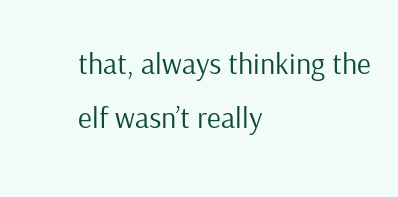that, always thinking the elf wasn’t really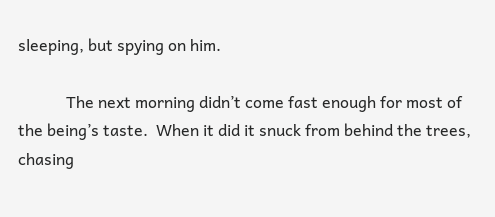sleeping, but spying on him.

            The next morning didn’t come fast enough for most of the being’s taste.  When it did it snuck from behind the trees, chasing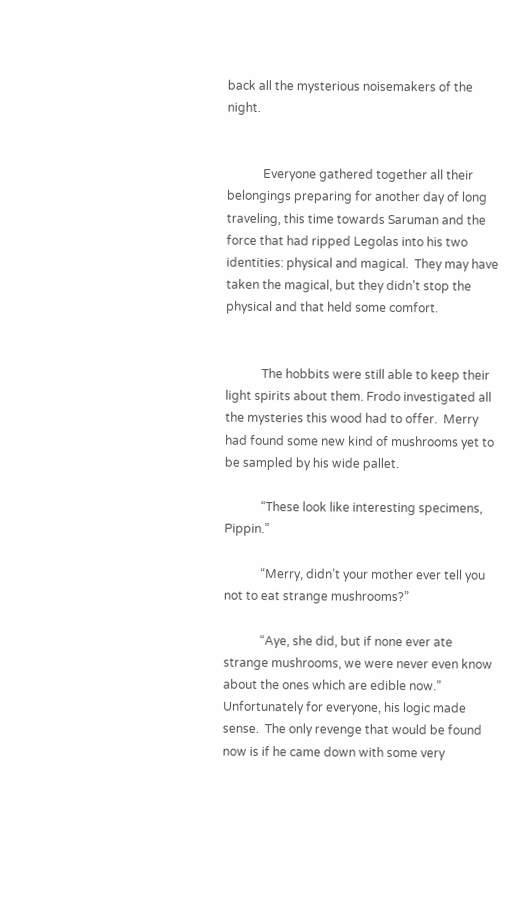back all the mysterious noisemakers of the night.


            Everyone gathered together all their belongings preparing for another day of long traveling, this time towards Saruman and the force that had ripped Legolas into his two identities: physical and magical.  They may have taken the magical, but they didn’t stop the physical and that held some comfort.


            The hobbits were still able to keep their light spirits about them. Frodo investigated all the mysteries this wood had to offer.  Merry had found some new kind of mushrooms yet to be sampled by his wide pallet.

            “These look like interesting specimens, Pippin.”

            “Merry, didn’t your mother ever tell you not to eat strange mushrooms?”

            “Aye, she did, but if none ever ate strange mushrooms, we were never even know about the ones which are edible now.” Unfortunately for everyone, his logic made sense.  The only revenge that would be found now is if he came down with some very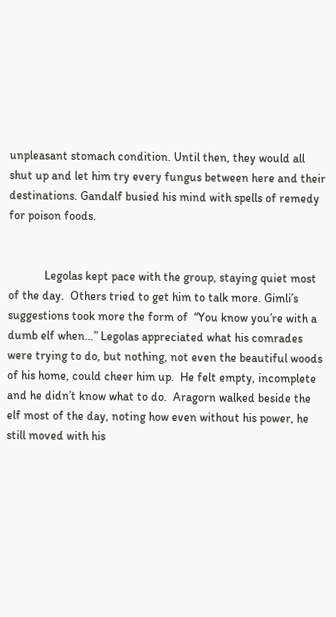unpleasant stomach condition. Until then, they would all shut up and let him try every fungus between here and their destinations. Gandalf busied his mind with spells of remedy for poison foods.


            Legolas kept pace with the group, staying quiet most of the day.  Others tried to get him to talk more. Gimli’s suggestions took more the form of  “You know you’re with a dumb elf when…” Legolas appreciated what his comrades were trying to do, but nothing, not even the beautiful woods of his home, could cheer him up.  He felt empty, incomplete and he didn’t know what to do.  Aragorn walked beside the elf most of the day, noting how even without his power, he still moved with his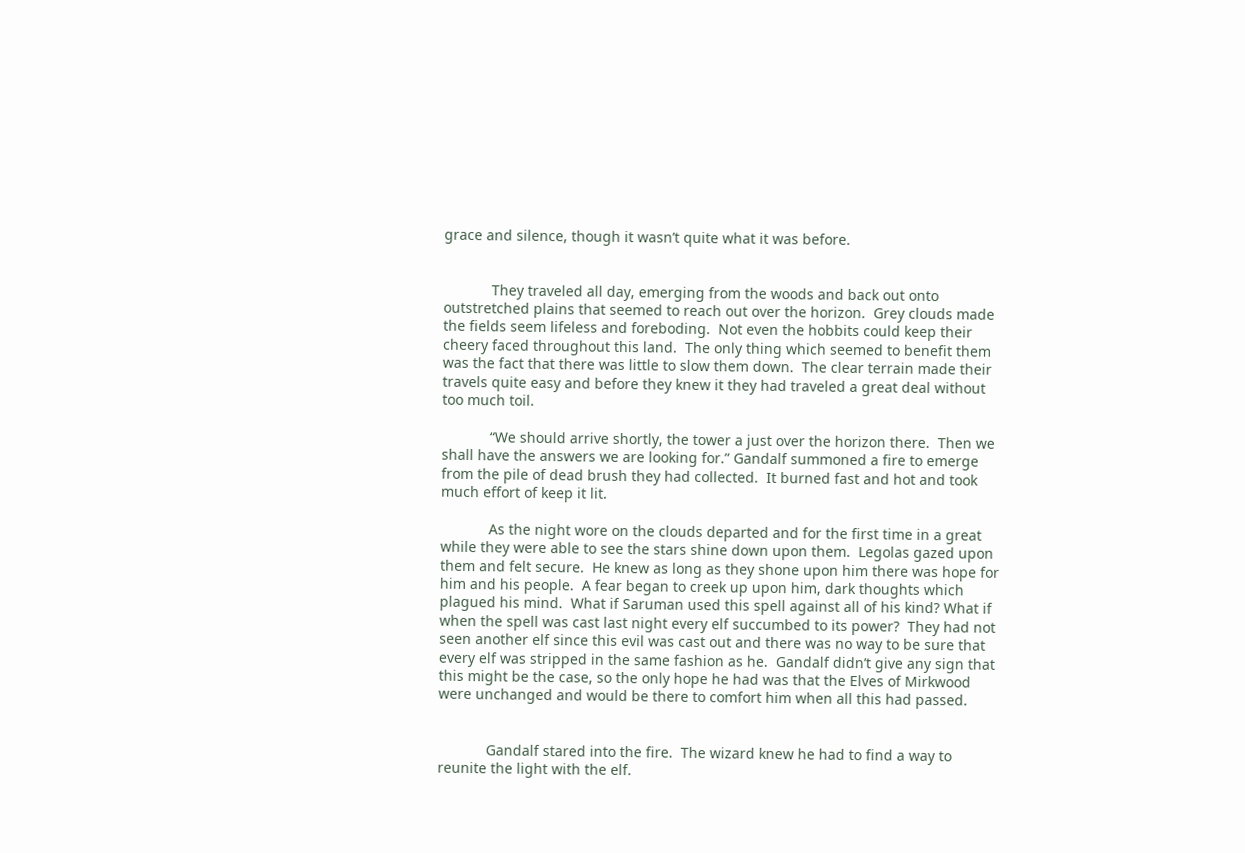grace and silence, though it wasn’t quite what it was before.


            They traveled all day, emerging from the woods and back out onto outstretched plains that seemed to reach out over the horizon.  Grey clouds made the fields seem lifeless and foreboding.  Not even the hobbits could keep their cheery faced throughout this land.  The only thing which seemed to benefit them was the fact that there was little to slow them down.  The clear terrain made their travels quite easy and before they knew it they had traveled a great deal without too much toil.

            “We should arrive shortly, the tower a just over the horizon there.  Then we shall have the answers we are looking for.” Gandalf summoned a fire to emerge from the pile of dead brush they had collected.  It burned fast and hot and took much effort of keep it lit.

            As the night wore on the clouds departed and for the first time in a great while they were able to see the stars shine down upon them.  Legolas gazed upon them and felt secure.  He knew as long as they shone upon him there was hope for him and his people.  A fear began to creek up upon him, dark thoughts which plagued his mind.  What if Saruman used this spell against all of his kind? What if when the spell was cast last night every elf succumbed to its power?  They had not seen another elf since this evil was cast out and there was no way to be sure that every elf was stripped in the same fashion as he.  Gandalf didn’t give any sign that this might be the case, so the only hope he had was that the Elves of Mirkwood were unchanged and would be there to comfort him when all this had passed.


            Gandalf stared into the fire.  The wizard knew he had to find a way to reunite the light with the elf.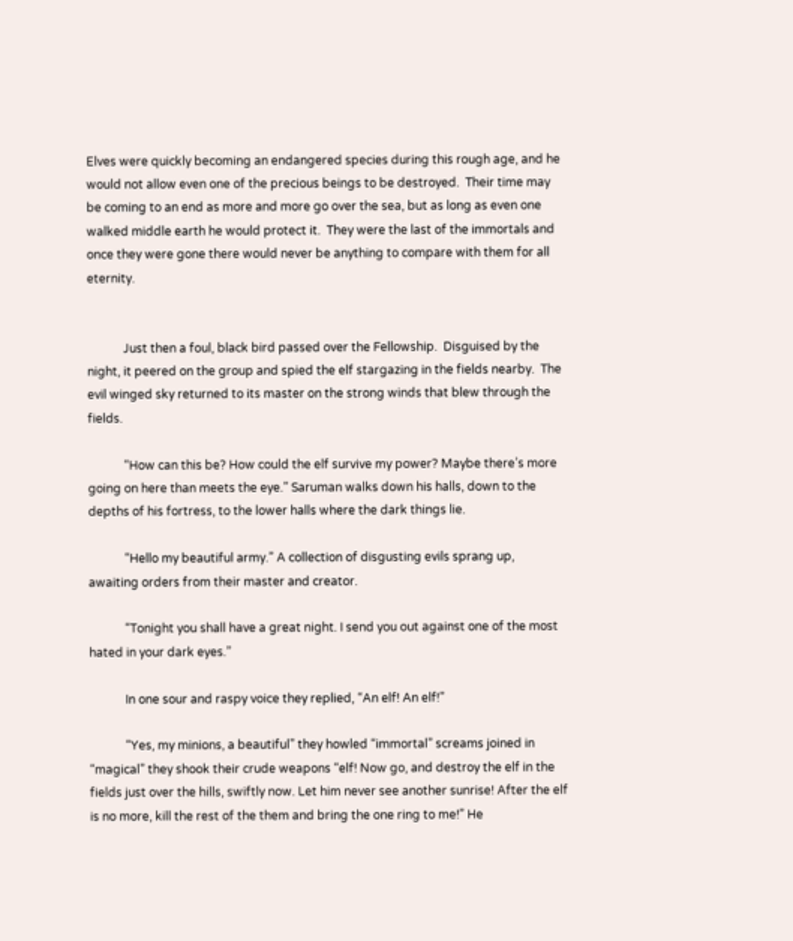Elves were quickly becoming an endangered species during this rough age, and he would not allow even one of the precious beings to be destroyed.  Their time may be coming to an end as more and more go over the sea, but as long as even one walked middle earth he would protect it.  They were the last of the immortals and once they were gone there would never be anything to compare with them for all eternity.


            Just then a foul, black bird passed over the Fellowship.  Disguised by the night, it peered on the group and spied the elf stargazing in the fields nearby.  The evil winged sky returned to its master on the strong winds that blew through the fields.

            “How can this be? How could the elf survive my power? Maybe there’s more going on here than meets the eye.” Saruman walks down his halls, down to the depths of his fortress, to the lower halls where the dark things lie.

            “Hello my beautiful army.” A collection of disgusting evils sprang up, awaiting orders from their master and creator.

            “Tonight you shall have a great night. I send you out against one of the most hated in your dark eyes.”

            In one sour and raspy voice they replied, “An elf! An elf!”

            “Yes, my minions, a beautiful” they howled “immortal” screams joined in “magical” they shook their crude weapons “elf! Now go, and destroy the elf in the fields just over the hills, swiftly now. Let him never see another sunrise! After the elf is no more, kill the rest of the them and bring the one ring to me!” He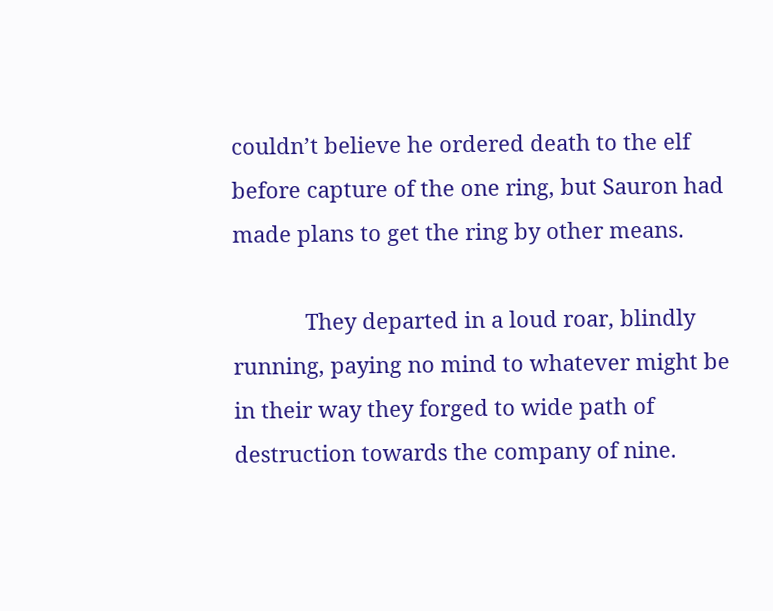couldn’t believe he ordered death to the elf before capture of the one ring, but Sauron had made plans to get the ring by other means.

            They departed in a loud roar, blindly running, paying no mind to whatever might be in their way they forged to wide path of destruction towards the company of nine.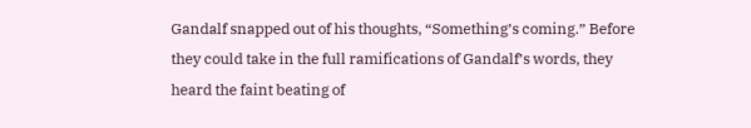Gandalf snapped out of his thoughts, “Something’s coming.” Before they could take in the full ramifications of Gandalf’s words, they heard the faint beating of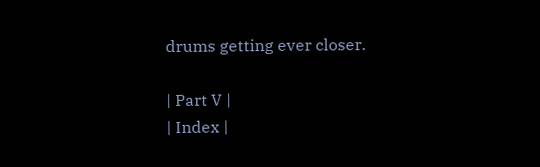drums getting ever closer.

| Part V |
| Index |